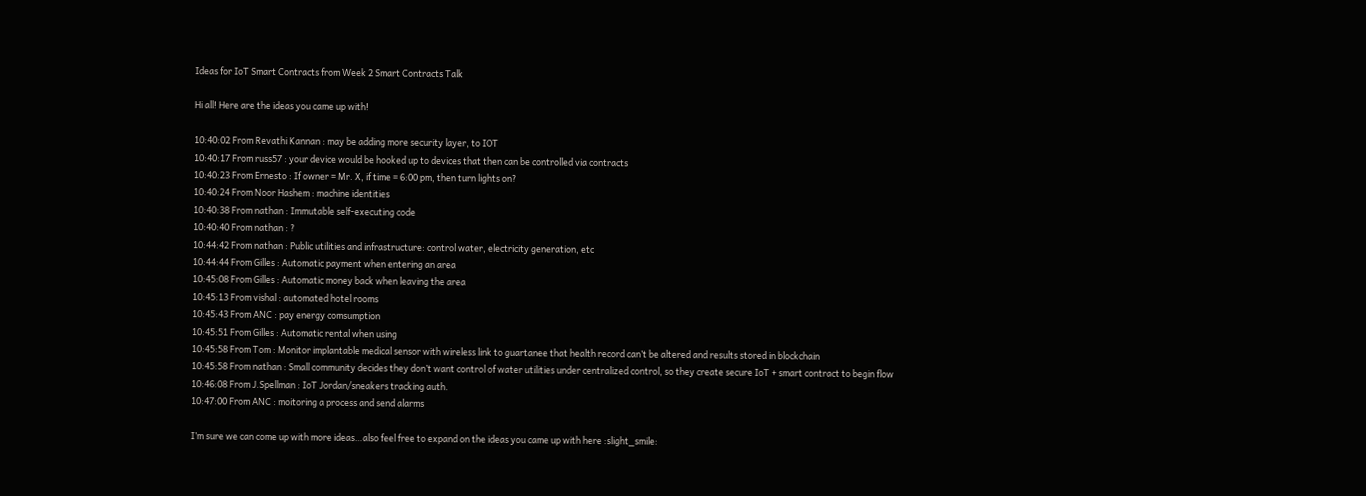Ideas for IoT Smart Contracts from Week 2 Smart Contracts Talk

Hi all! Here are the ideas you came up with!

10:40:02 From Revathi Kannan : may be adding more security layer, to IOT
10:40:17 From russ57 : your device would be hooked up to devices that then can be controlled via contracts
10:40:23 From Ernesto : If owner = Mr. X, if time = 6:00 pm, then turn lights on?
10:40:24 From Noor Hashem : machine identities
10:40:38 From nathan : Immutable self-executing code
10:40:40 From nathan : ?
10:44:42 From nathan : Public utilities and infrastructure: control water, electricity generation, etc
10:44:44 From Gilles : Automatic payment when entering an area
10:45:08 From Gilles : Automatic money back when leaving the area
10:45:13 From vishal : automated hotel rooms
10:45:43 From ANC : pay energy comsumption
10:45:51 From Gilles : Automatic rental when using
10:45:58 From Tom : Monitor implantable medical sensor with wireless link to guartanee that health record can’t be altered and results stored in blockchain
10:45:58 From nathan : Small community decides they don’t want control of water utilities under centralized control, so they create secure IoT + smart contract to begin flow
10:46:08 From J.Spellman : IoT Jordan/sneakers tracking auth.
10:47:00 From ANC : moitoring a process and send alarms

I’m sure we can come up with more ideas…also feel free to expand on the ideas you came up with here :slight_smile: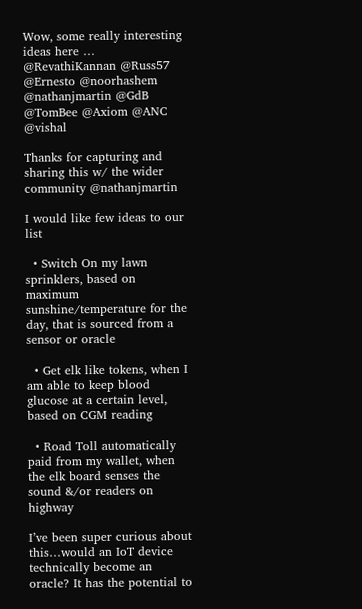Wow, some really interesting ideas here … @RevathiKannan @Russ57 @Ernesto @noorhashem @nathanjmartin @GdB @TomBee @Axiom @ANC @vishal

Thanks for capturing and sharing this w/ the wider community @nathanjmartin

I would like few ideas to our list

  • Switch On my lawn sprinklers, based on maximum sunshine/temperature for the day, that is sourced from a sensor or oracle

  • Get elk like tokens, when I am able to keep blood glucose at a certain level, based on CGM reading

  • Road Toll automatically paid from my wallet, when the elk board senses the sound &/or readers on highway

I’ve been super curious about this…would an IoT device technically become an oracle? It has the potential to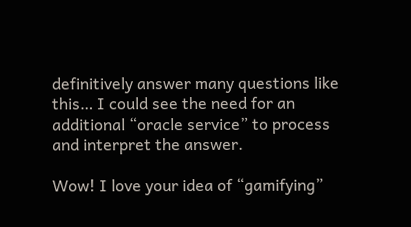definitively answer many questions like this… I could see the need for an additional “oracle service” to process and interpret the answer.

Wow! I love your idea of “gamifying”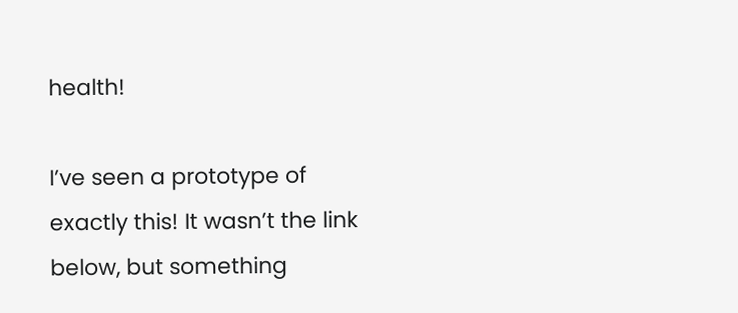health!

I’ve seen a prototype of exactly this! It wasn’t the link below, but something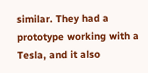similar. They had a prototype working with a Tesla, and it also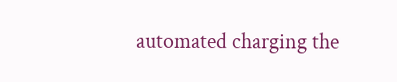automated charging the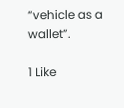“vehicle as a wallet”.

1 Like